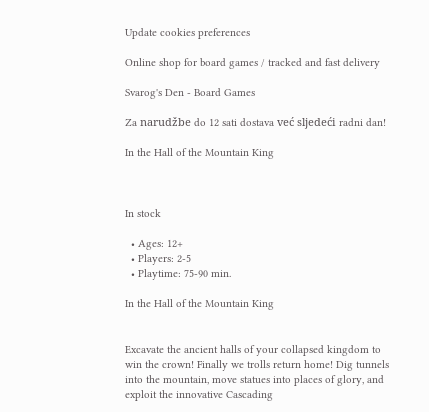Update cookies preferences

Online shop for board games / tracked and fast delivery

Svarog's Den - Board Games

Za narudžbe do 12 sati dostava već sljedeći radni dan!

In the Hall of the Mountain King



In stock

  • Ages: 12+
  • Players: 2-5
  • Playtime: 75-90 min.

In the Hall of the Mountain King


Excavate the ancient halls of your collapsed kingdom to win the crown! Finally we trolls return home! Dig tunnels into the mountain, move statues into places of glory, and exploit the innovative Cascading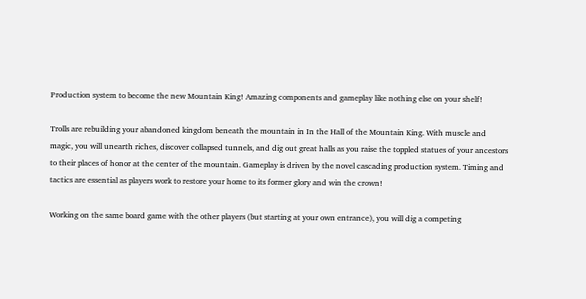Production system to become the new Mountain King! Amazing components and gameplay like nothing else on your shelf!

Trolls are rebuilding your abandoned kingdom beneath the mountain in In the Hall of the Mountain King. With muscle and magic, you will unearth riches, discover collapsed tunnels, and dig out great halls as you raise the toppled statues of your ancestors to their places of honor at the center of the mountain. Gameplay is driven by the novel cascading production system. Timing and tactics are essential as players work to restore your home to its former glory and win the crown!

Working on the same board game with the other players (but starting at your own entrance), you will dig a competing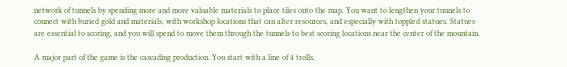network of tunnels by spending more and more valuable materials to place tiles onto the map. You want to lengthen your tunnels to connect with buried gold and materials, with workshop locations that can alter resources, and especially with toppled statues. Statues are essential to scoring, and you will spend to move them through the tunnels to best scoring locations near the center of the mountain.

A major part of the game is the cascading production. You start with a line of 4 trolls,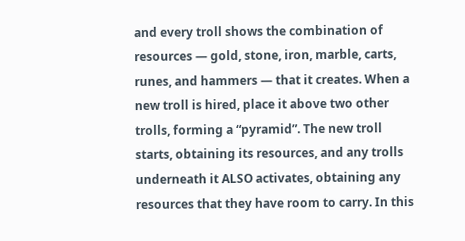and every troll shows the combination of resources — gold, stone, iron, marble, carts, runes, and hammers — that it creates. When a new troll is hired, place it above two other trolls, forming a “pyramid”. The new troll starts, obtaining its resources, and any trolls underneath it ALSO activates, obtaining any resources that they have room to carry. In this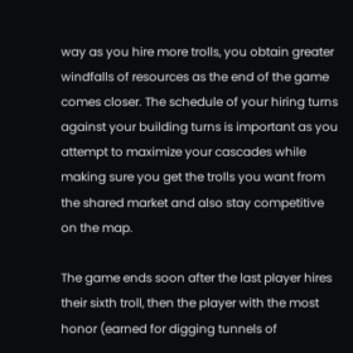way as you hire more trolls, you obtain greater windfalls of resources as the end of the game comes closer. The schedule of your hiring turns against your building turns is important as you attempt to maximize your cascades while making sure you get the trolls you want from the shared market and also stay competitive on the map.

The game ends soon after the last player hires their sixth troll, then the player with the most honor (earned for digging tunnels of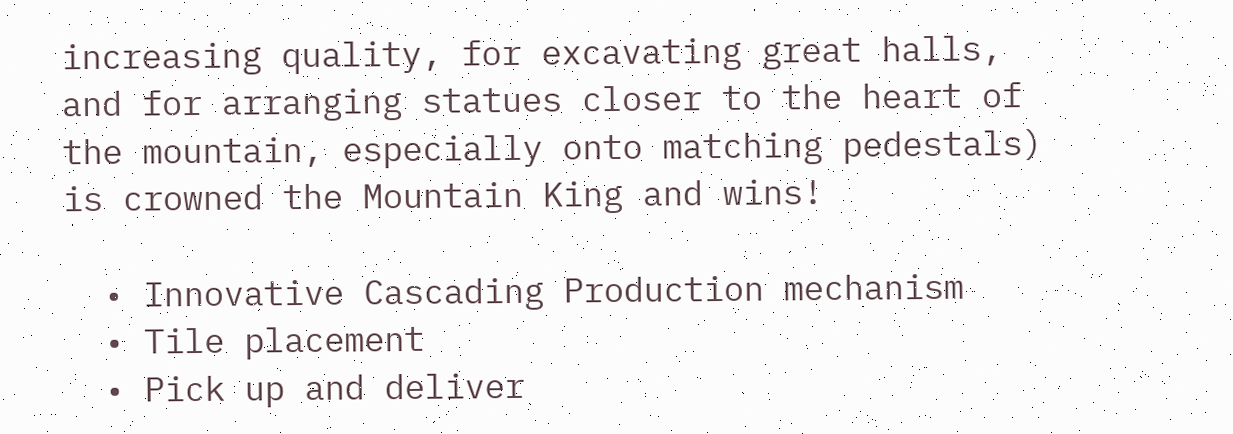increasing quality, for excavating great halls, and for arranging statues closer to the heart of the mountain, especially onto matching pedestals) is crowned the Mountain King and wins!

  • Innovative Cascading Production mechanism
  • Tile placement
  • Pick up and deliver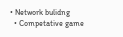• Network bulidng
  • Competative game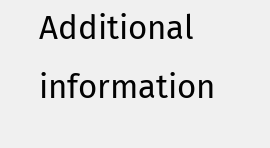Additional information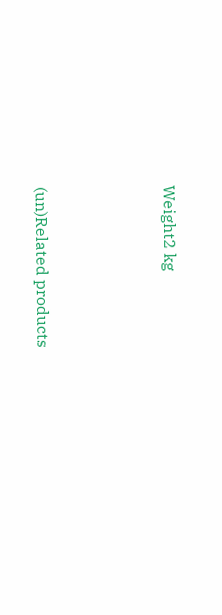Weight2 kg




(un)Related products